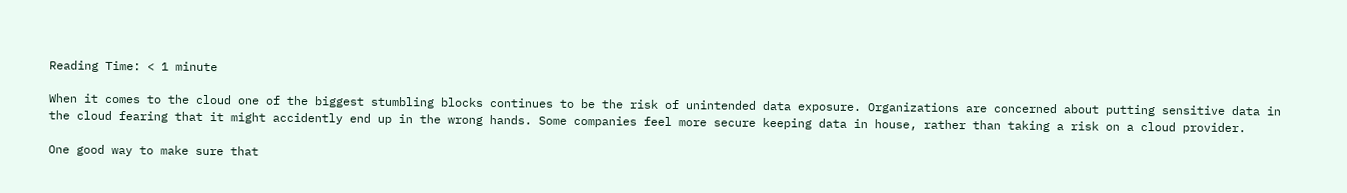Reading Time: < 1 minute

When it comes to the cloud one of the biggest stumbling blocks continues to be the risk of unintended data exposure. Organizations are concerned about putting sensitive data in the cloud fearing that it might accidently end up in the wrong hands. Some companies feel more secure keeping data in house, rather than taking a risk on a cloud provider.

One good way to make sure that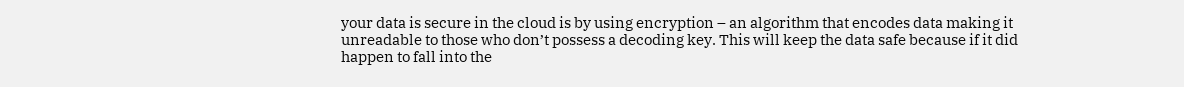your data is secure in the cloud is by using encryption – an algorithm that encodes data making it unreadable to those who don’t possess a decoding key. This will keep the data safe because if it did happen to fall into the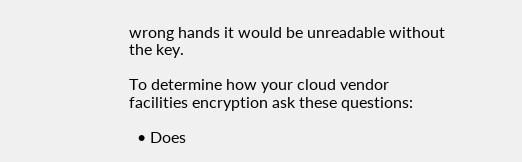wrong hands it would be unreadable without the key.

To determine how your cloud vendor facilities encryption ask these questions:

  • Does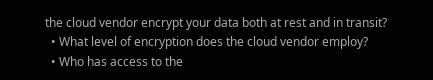the cloud vendor encrypt your data both at rest and in transit?
  • What level of encryption does the cloud vendor employ?
  • Who has access to the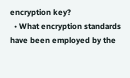encryption key?
  • What encryption standards have been employed by the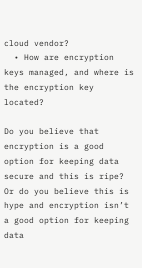cloud vendor?
  • How are encryption keys managed, and where is the encryption key located?

Do you believe that encryption is a good option for keeping data secure and this is ripe? Or do you believe this is hype and encryption isn’t a good option for keeping data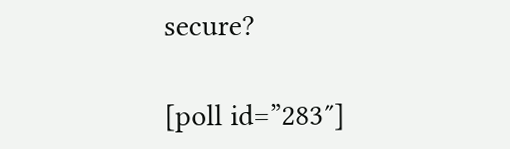secure?

[poll id=”283″]